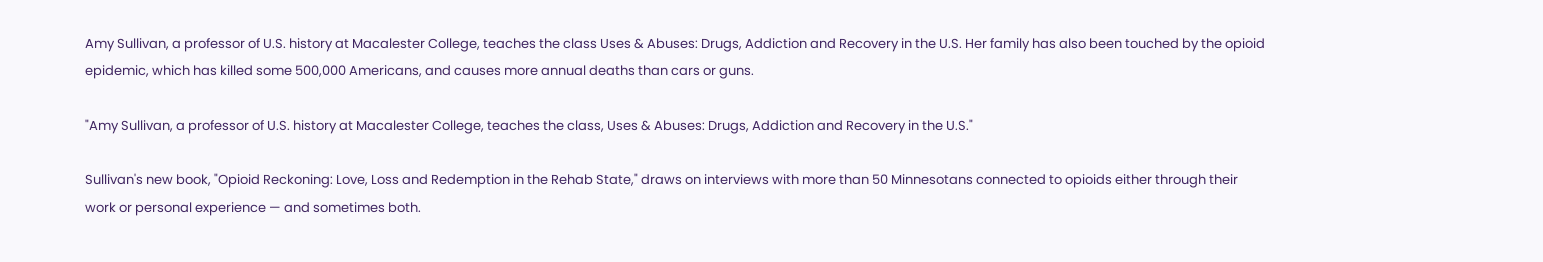Amy Sullivan, a professor of U.S. history at Macalester College, teaches the class Uses & Abuses: Drugs, Addiction and Recovery in the U.S. Her family has also been touched by the opioid epidemic, which has killed some 500,000 Americans, and causes more annual deaths than cars or guns.

"Amy Sullivan, a professor of U.S. history at Macalester College, teaches the class, Uses & Abuses: Drugs, Addiction and Recovery in the U.S."

Sullivan's new book, "Opioid Reckoning: Love, Loss and Redemption in the Rehab State," draws on interviews with more than 50 Minnesotans connected to opioids either through their work or personal experience — and sometimes both.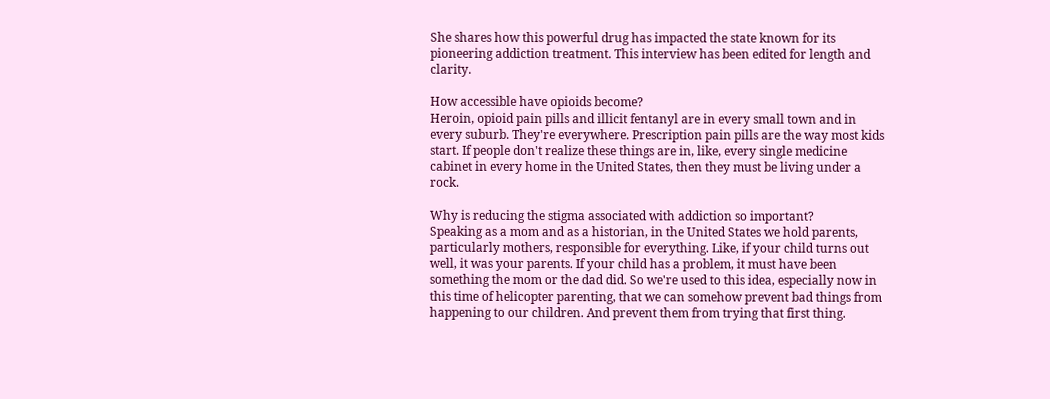She shares how this powerful drug has impacted the state known for its pioneering addiction treatment. This interview has been edited for length and clarity.

How accessible have opioids become?
Heroin, opioid pain pills and illicit fentanyl are in every small town and in every suburb. They're everywhere. Prescription pain pills are the way most kids start. If people don't realize these things are in, like, every single medicine cabinet in every home in the United States, then they must be living under a rock.

Why is reducing the stigma associated with addiction so important?
Speaking as a mom and as a historian, in the United States we hold parents, particularly mothers, responsible for everything. Like, if your child turns out well, it was your parents. If your child has a problem, it must have been something the mom or the dad did. So we're used to this idea, especially now in this time of helicopter parenting, that we can somehow prevent bad things from happening to our children. And prevent them from trying that first thing.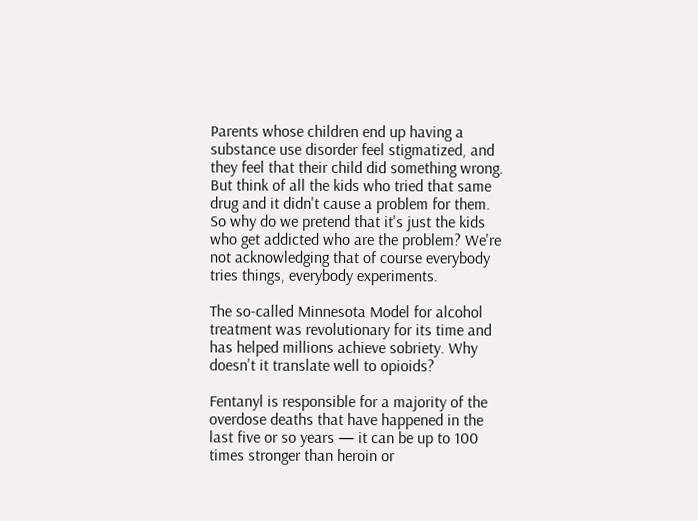Parents whose children end up having a substance use disorder feel stigmatized, and they feel that their child did something wrong. But think of all the kids who tried that same drug and it didn't cause a problem for them. So why do we pretend that it's just the kids who get addicted who are the problem? We're not acknowledging that of course everybody tries things, everybody experiments.

The so-called Minnesota Model for alcohol treatment was revolutionary for its time and has helped millions achieve sobriety. Why doesn't it translate well to opioids?

Fentanyl is responsible for a majority of the overdose deaths that have happened in the last five or so years — it can be up to 100 times stronger than heroin or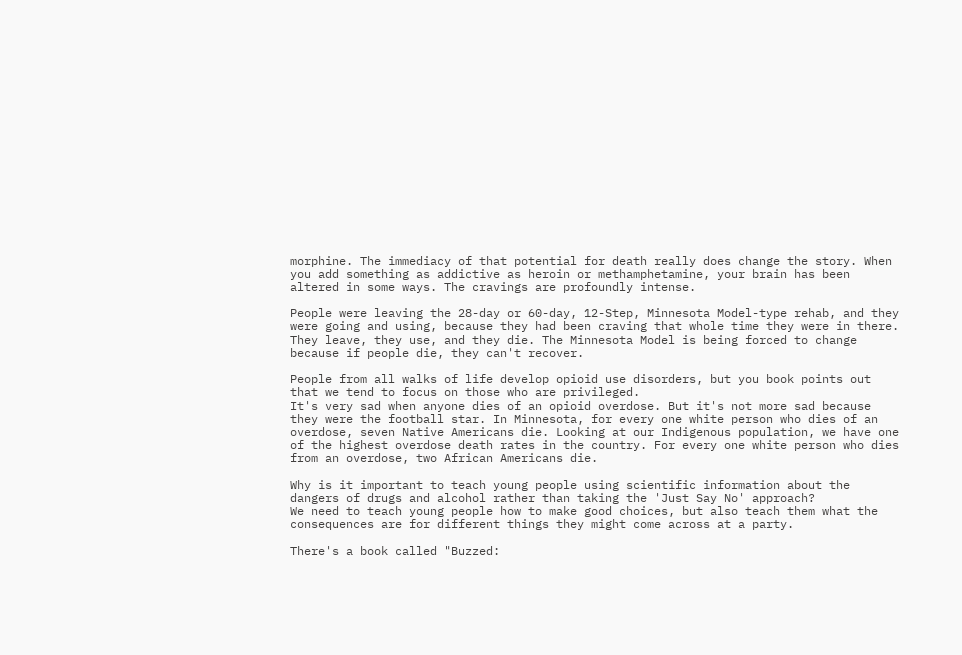morphine. The immediacy of that potential for death really does change the story. When you add something as addictive as heroin or methamphetamine, your brain has been altered in some ways. The cravings are profoundly intense.

People were leaving the 28-day or 60-day, 12-Step, Minnesota Model-type rehab, and they were going and using, because they had been craving that whole time they were in there. They leave, they use, and they die. The Minnesota Model is being forced to change because if people die, they can't recover.

People from all walks of life develop opioid use disorders, but you book points out that we tend to focus on those who are privileged.
It's very sad when anyone dies of an opioid overdose. But it's not more sad because they were the football star. In Minnesota, for every one white person who dies of an overdose, seven Native Americans die. Looking at our Indigenous population, we have one of the highest overdose death rates in the country. For every one white person who dies from an overdose, two African Americans die.

Why is it important to teach young people using scientific information about the dangers of drugs and alcohol rather than taking the 'Just Say No' approach?
We need to teach young people how to make good choices, but also teach them what the consequences are for different things they might come across at a party.

There's a book called "Buzzed: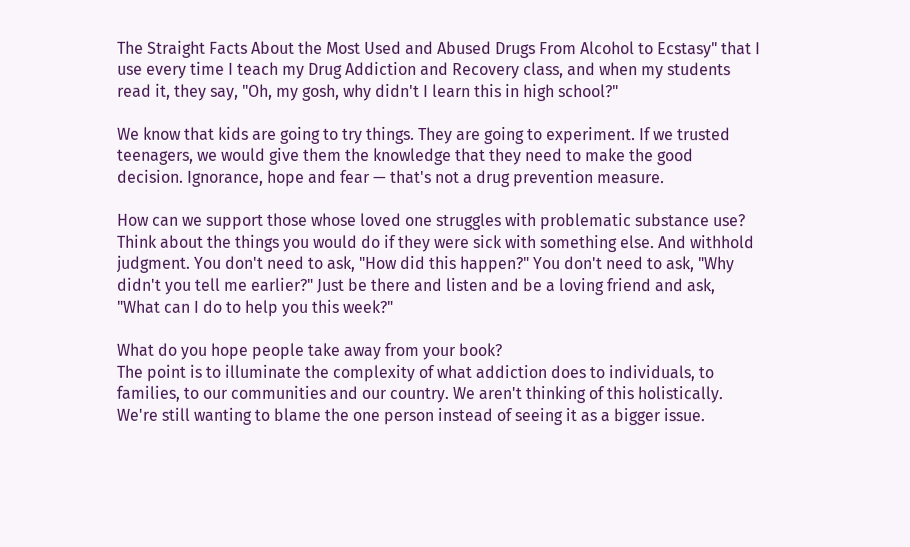The Straight Facts About the Most Used and Abused Drugs From Alcohol to Ecstasy" that I use every time I teach my Drug Addiction and Recovery class, and when my students read it, they say, "Oh, my gosh, why didn't I learn this in high school?"

We know that kids are going to try things. They are going to experiment. If we trusted teenagers, we would give them the knowledge that they need to make the good decision. Ignorance, hope and fear — that's not a drug prevention measure.

How can we support those whose loved one struggles with problematic substance use?
Think about the things you would do if they were sick with something else. And withhold judgment. You don't need to ask, "How did this happen?" You don't need to ask, "Why didn't you tell me earlier?" Just be there and listen and be a loving friend and ask, "What can I do to help you this week?"

What do you hope people take away from your book?
The point is to illuminate the complexity of what addiction does to individuals, to families, to our communities and our country. We aren't thinking of this holistically. We're still wanting to blame the one person instead of seeing it as a bigger issue.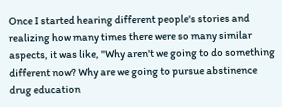Once I started hearing different people's stories and realizing how many times there were so many similar aspects, it was like, "Why aren't we going to do something different now? Why are we going to pursue abstinence drug education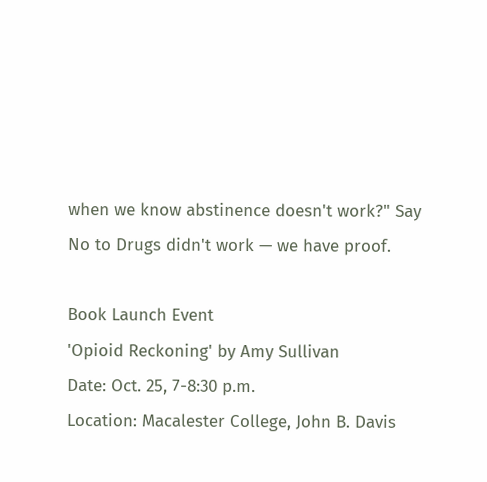when we know abstinence doesn't work?" Say No to Drugs didn't work — we have proof.

Book Launch Event
'Opioid Reckoning' by Amy Sullivan
Date: Oct. 25, 7-8:30 p.m.
Location: Macalester College, John B. Davis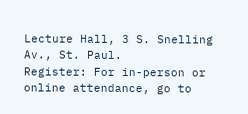Lecture Hall, 3 S. Snelling Av., St. Paul.
Register: For in-person or online attendance, go to